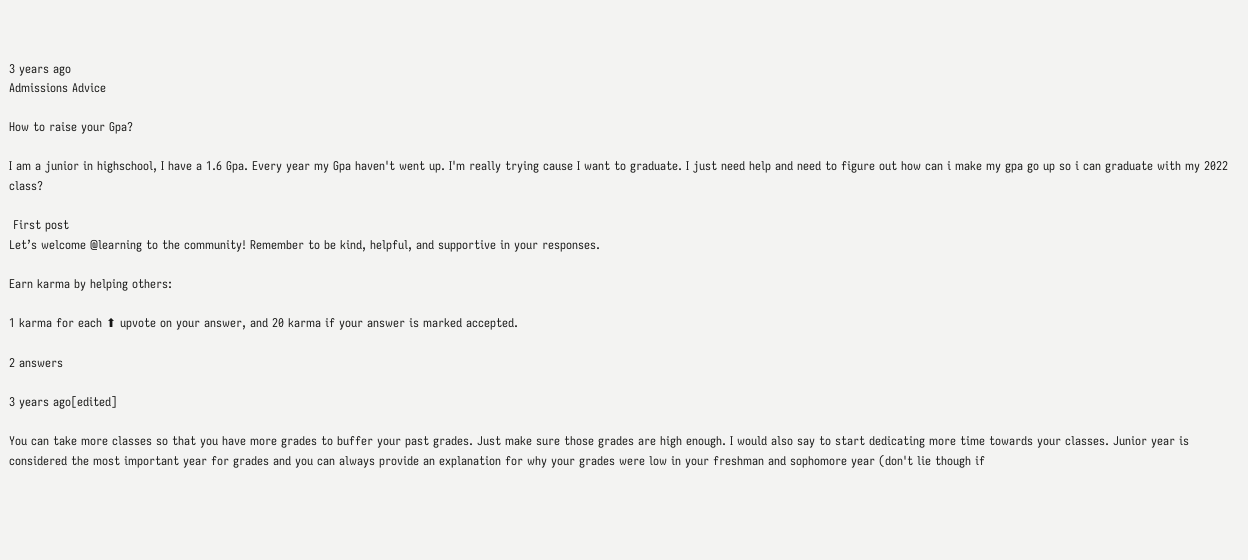3 years ago
Admissions Advice

How to raise your Gpa?

I am a junior in highschool, I have a 1.6 Gpa. Every year my Gpa haven't went up. I'm really trying cause I want to graduate. I just need help and need to figure out how can i make my gpa go up so i can graduate with my 2022 class?

 First post
Let’s welcome @learning to the community! Remember to be kind, helpful, and supportive in your responses.

Earn karma by helping others:

1 karma for each ⬆ upvote on your answer, and 20 karma if your answer is marked accepted.

2 answers

3 years ago[edited]

You can take more classes so that you have more grades to buffer your past grades. Just make sure those grades are high enough. I would also say to start dedicating more time towards your classes. Junior year is considered the most important year for grades and you can always provide an explanation for why your grades were low in your freshman and sophomore year (don't lie though if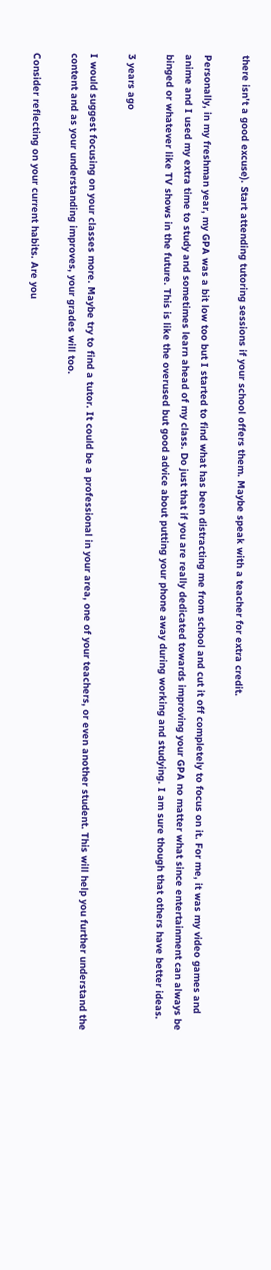there isn't a good excuse). Start attending tutoring sessions if your school offers them. Maybe speak with a teacher for extra credit.

Personally, in my freshman year, my GPA was a bit low too but I started to find what has been distracting me from school and cut it off completely to focus on it. For me, it was my video games and anime and I used my extra time to study and sometimes learn ahead of my class. Do just that if you are really dedicated towards improving your GPA no matter what since entertainment can always be binged or whatever like TV shows in the future. This is like the overused but good advice about putting your phone away during working and studying. I am sure though that others have better ideas.

3 years ago

I would suggest focusing on your classes more. Maybe try to find a tutor. It could be a professional in your area, one of your teachers, or even another student. This will help you further understand the content and as your understanding improves, your grades will too.

Consider reflecting on your current habits. Are you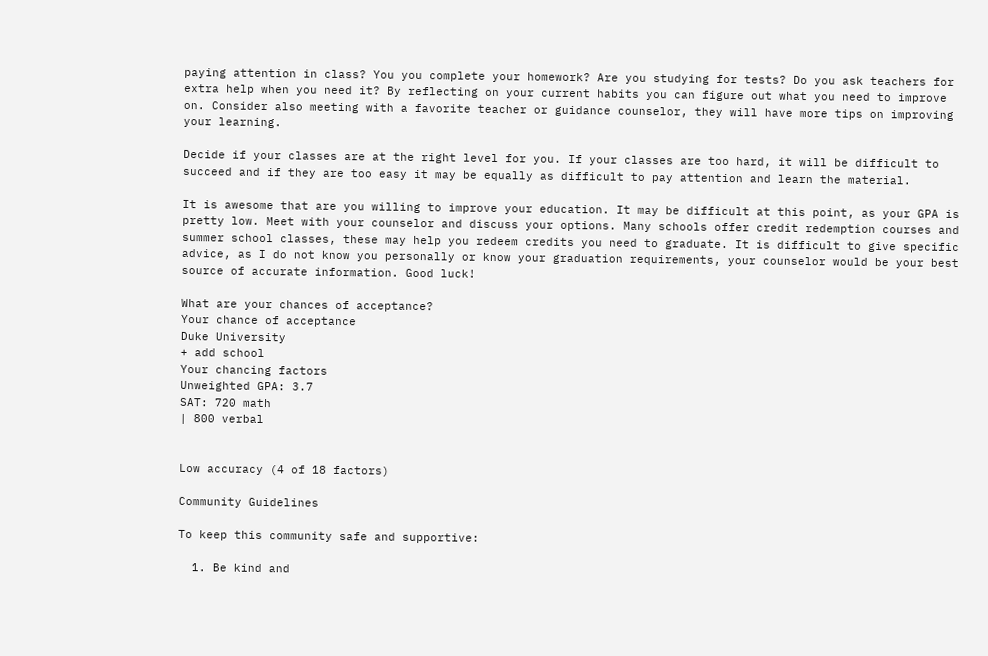paying attention in class? You you complete your homework? Are you studying for tests? Do you ask teachers for extra help when you need it? By reflecting on your current habits you can figure out what you need to improve on. Consider also meeting with a favorite teacher or guidance counselor, they will have more tips on improving your learning.

Decide if your classes are at the right level for you. If your classes are too hard, it will be difficult to succeed and if they are too easy it may be equally as difficult to pay attention and learn the material.

It is awesome that are you willing to improve your education. It may be difficult at this point, as your GPA is pretty low. Meet with your counselor and discuss your options. Many schools offer credit redemption courses and summer school classes, these may help you redeem credits you need to graduate. It is difficult to give specific advice, as I do not know you personally or know your graduation requirements, your counselor would be your best source of accurate information. Good luck!

What are your chances of acceptance?
Your chance of acceptance
Duke University
+ add school
Your chancing factors
Unweighted GPA: 3.7
SAT: 720 math
| 800 verbal


Low accuracy (4 of 18 factors)

Community Guidelines

To keep this community safe and supportive:

  1. Be kind and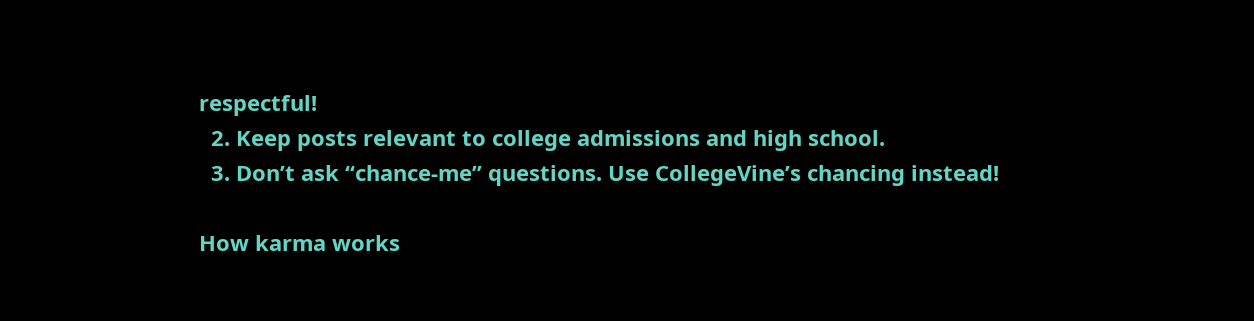respectful!
  2. Keep posts relevant to college admissions and high school.
  3. Don’t ask “chance-me” questions. Use CollegeVine’s chancing instead!

How karma works